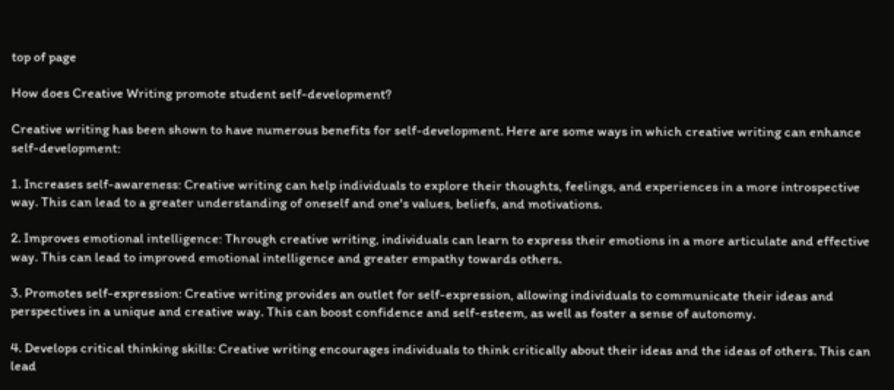top of page

How does Creative Writing promote student self-development?

Creative writing has been shown to have numerous benefits for self-development. Here are some ways in which creative writing can enhance self-development:

1. Increases self-awareness: Creative writing can help individuals to explore their thoughts, feelings, and experiences in a more introspective way. This can lead to a greater understanding of oneself and one's values, beliefs, and motivations.

2. Improves emotional intelligence: Through creative writing, individuals can learn to express their emotions in a more articulate and effective way. This can lead to improved emotional intelligence and greater empathy towards others.

3. Promotes self-expression: Creative writing provides an outlet for self-expression, allowing individuals to communicate their ideas and perspectives in a unique and creative way. This can boost confidence and self-esteem, as well as foster a sense of autonomy.

4. Develops critical thinking skills: Creative writing encourages individuals to think critically about their ideas and the ideas of others. This can lead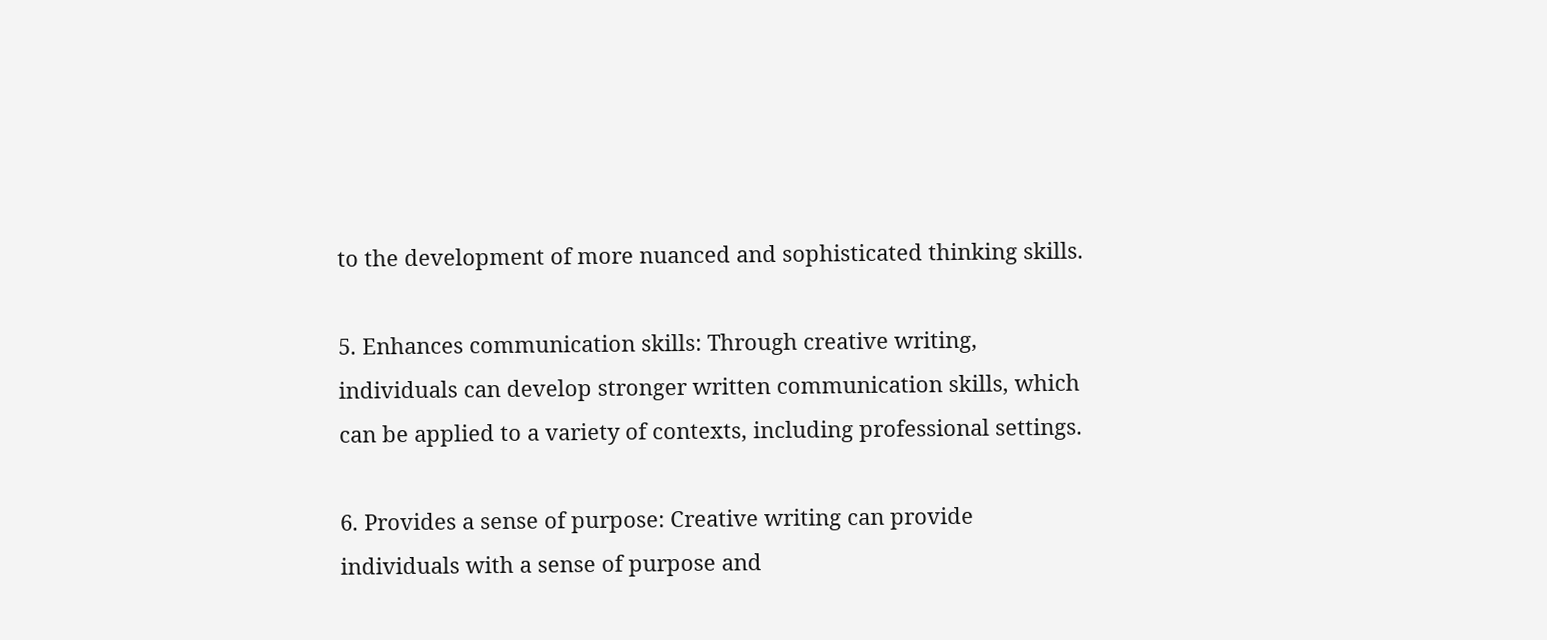to the development of more nuanced and sophisticated thinking skills.

5. Enhances communication skills: Through creative writing, individuals can develop stronger written communication skills, which can be applied to a variety of contexts, including professional settings.

6. Provides a sense of purpose: Creative writing can provide individuals with a sense of purpose and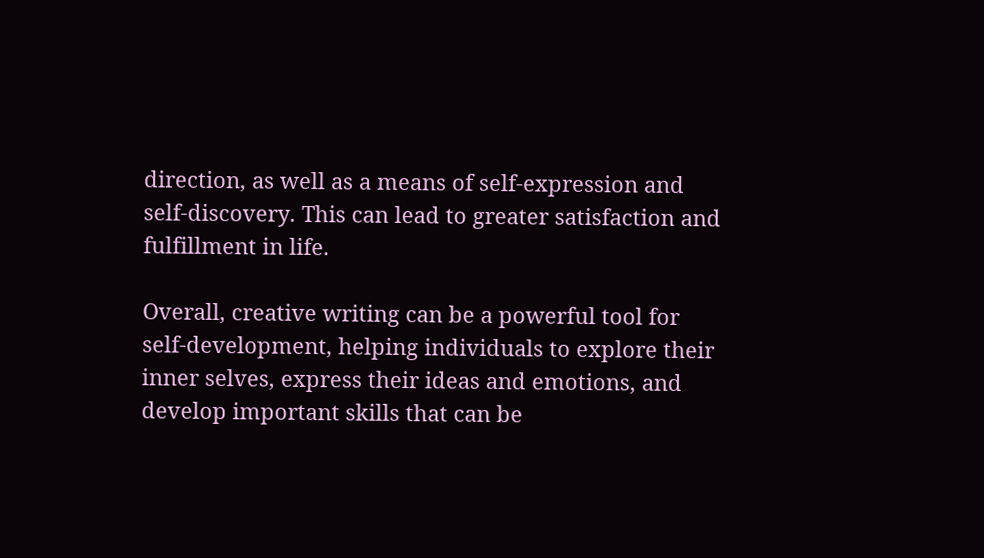direction, as well as a means of self-expression and self-discovery. This can lead to greater satisfaction and fulfillment in life.

Overall, creative writing can be a powerful tool for self-development, helping individuals to explore their inner selves, express their ideas and emotions, and develop important skills that can be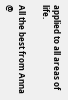applied to all areas of life.

All the best from Anna @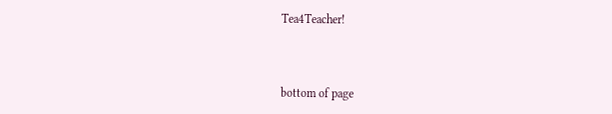Tea4Teacher!



bottom of page